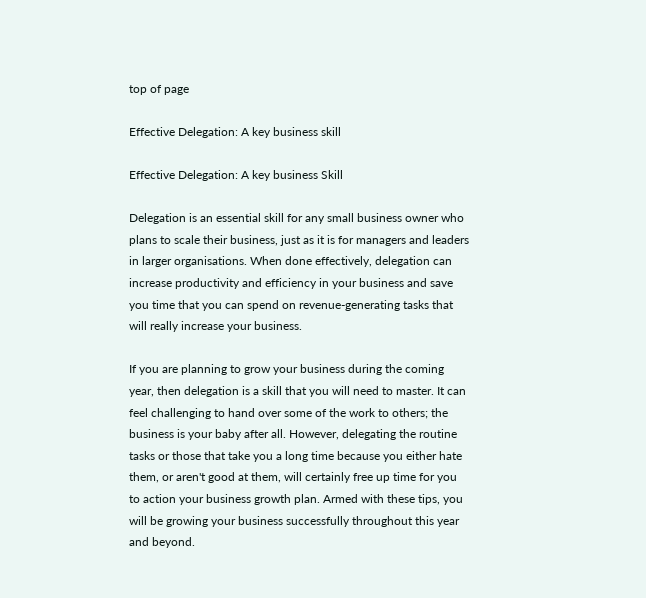top of page

Effective Delegation: A key business skill

Effective Delegation: A key business Skill

Delegation is an essential skill for any small business owner who plans to scale their business, just as it is for managers and leaders in larger organisations. When done effectively, delegation can increase productivity and efficiency in your business and save you time that you can spend on revenue-generating tasks that will really increase your business.

If you are planning to grow your business during the coming year, then delegation is a skill that you will need to master. It can feel challenging to hand over some of the work to others; the business is your baby after all. However, delegating the routine tasks or those that take you a long time because you either hate them, or aren't good at them, will certainly free up time for you to action your business growth plan. Armed with these tips, you will be growing your business successfully throughout this year and beyond.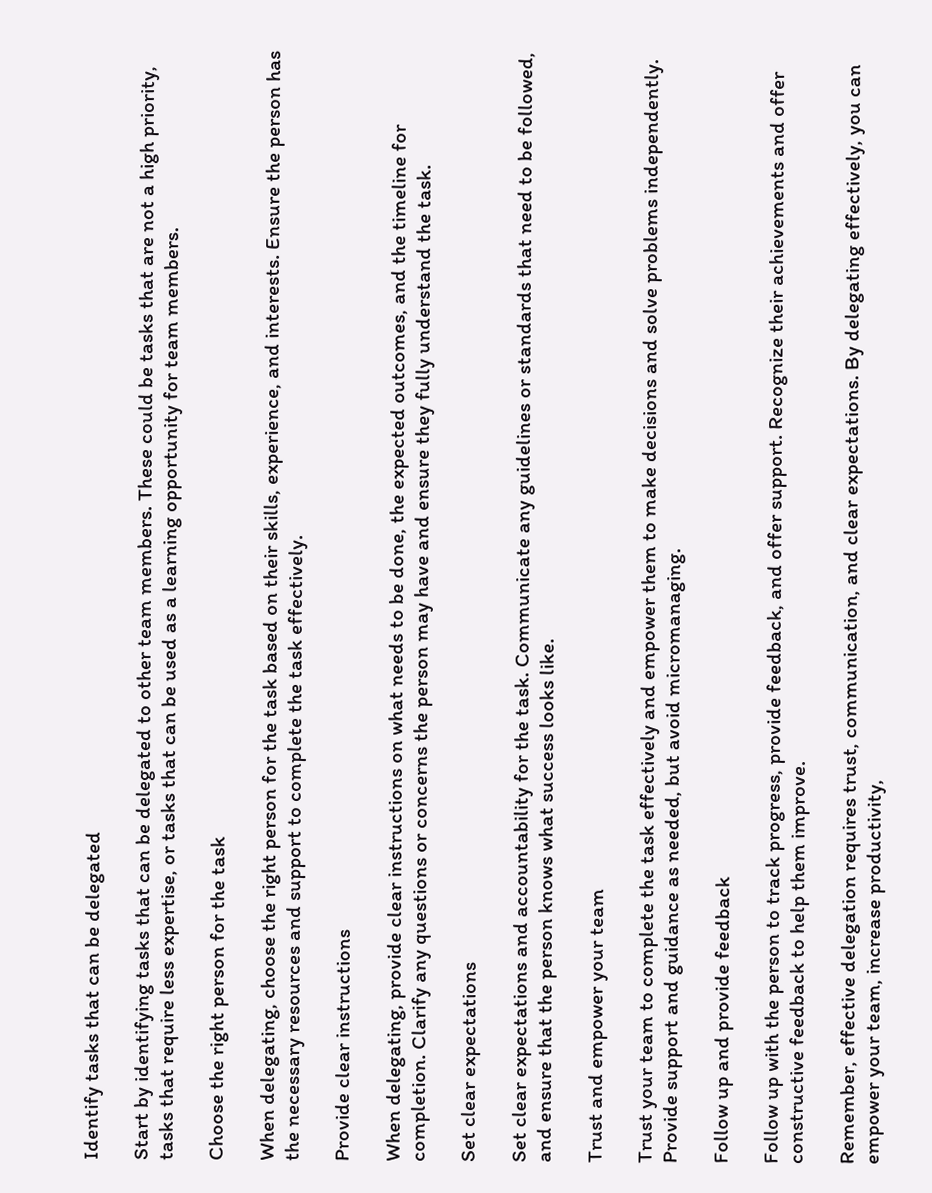Identify tasks that can be delegated

Start by identifying tasks that can be delegated to other team members. These could be tasks that are not a high priority, tasks that require less expertise, or tasks that can be used as a learning opportunity for team members.

Choose the right person for the task

When delegating, choose the right person for the task based on their skills, experience, and interests. Ensure the person has the necessary resources and support to complete the task effectively.

Provide clear instructions

When delegating, provide clear instructions on what needs to be done, the expected outcomes, and the timeline for completion. Clarify any questions or concerns the person may have and ensure they fully understand the task.

Set clear expectations

Set clear expectations and accountability for the task. Communicate any guidelines or standards that need to be followed, and ensure that the person knows what success looks like.

Trust and empower your team

Trust your team to complete the task effectively and empower them to make decisions and solve problems independently. Provide support and guidance as needed, but avoid micromanaging.

Follow up and provide feedback

Follow up with the person to track progress, provide feedback, and offer support. Recognize their achievements and offer constructive feedback to help them improve.

Remember, effective delegation requires trust, communication, and clear expectations. By delegating effectively, you can empower your team, increase productivity,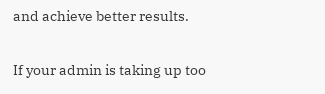and achieve better results.

If your admin is taking up too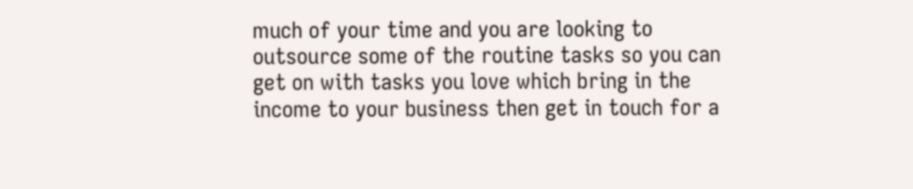much of your time and you are looking to outsource some of the routine tasks so you can get on with tasks you love which bring in the income to your business then get in touch for a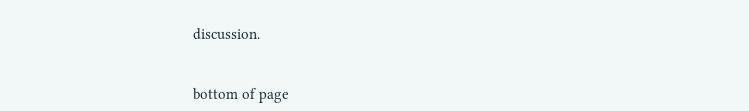discussion.


bottom of page